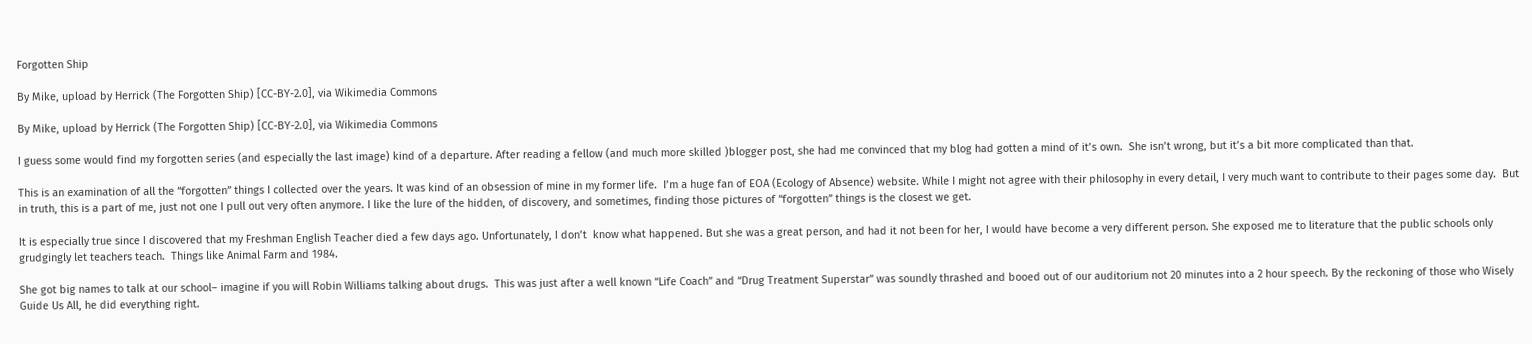Forgotten Ship

By Mike, upload by Herrick (The Forgotten Ship) [CC-BY-2.0], via Wikimedia Commons

By Mike, upload by Herrick (The Forgotten Ship) [CC-BY-2.0], via Wikimedia Commons

I guess some would find my forgotten series (and especially the last image) kind of a departure. After reading a fellow (and much more skilled )blogger post, she had me convinced that my blog had gotten a mind of it’s own.  She isn’t wrong, but it’s a bit more complicated than that.

This is an examination of all the “forgotten” things I collected over the years. It was kind of an obsession of mine in my former life.  I’m a huge fan of EOA (Ecology of Absence) website. While I might not agree with their philosophy in every detail, I very much want to contribute to their pages some day.  But in truth, this is a part of me, just not one I pull out very often anymore. I like the lure of the hidden, of discovery, and sometimes, finding those pictures of “forgotten” things is the closest we get.

It is especially true since I discovered that my Freshman English Teacher died a few days ago. Unfortunately, I don’t  know what happened. But she was a great person, and had it not been for her, I would have become a very different person. She exposed me to literature that the public schools only grudgingly let teachers teach.  Things like Animal Farm and 1984.

She got big names to talk at our school– imagine if you will Robin Williams talking about drugs.  This was just after a well known “Life Coach” and “Drug Treatment Superstar” was soundly thrashed and booed out of our auditorium not 20 minutes into a 2 hour speech. By the reckoning of those who Wisely Guide Us All, he did everything right.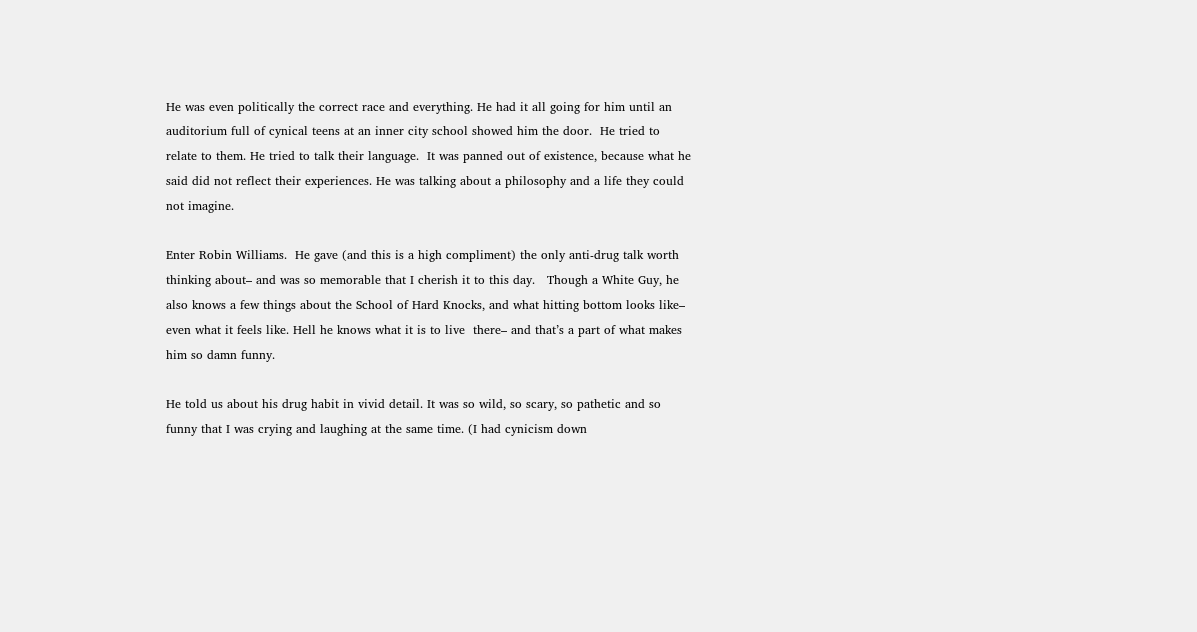He was even politically the correct race and everything. He had it all going for him until an auditorium full of cynical teens at an inner city school showed him the door.  He tried to relate to them. He tried to talk their language.  It was panned out of existence, because what he said did not reflect their experiences. He was talking about a philosophy and a life they could not imagine.

Enter Robin Williams.  He gave (and this is a high compliment) the only anti-drug talk worth thinking about– and was so memorable that I cherish it to this day.   Though a White Guy, he also knows a few things about the School of Hard Knocks, and what hitting bottom looks like– even what it feels like. Hell he knows what it is to live  there– and that’s a part of what makes him so damn funny.

He told us about his drug habit in vivid detail. It was so wild, so scary, so pathetic and so funny that I was crying and laughing at the same time. (I had cynicism down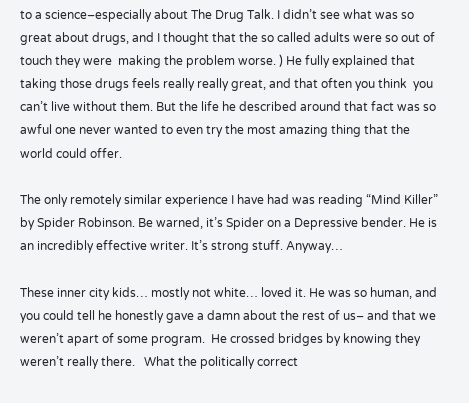to a science–especially about The Drug Talk. I didn’t see what was so great about drugs, and I thought that the so called adults were so out of touch they were  making the problem worse. ) He fully explained that taking those drugs feels really really great, and that often you think  you can’t live without them. But the life he described around that fact was so awful one never wanted to even try the most amazing thing that the world could offer.

The only remotely similar experience I have had was reading “Mind Killer” by Spider Robinson. Be warned, it’s Spider on a Depressive bender. He is an incredibly effective writer. It’s strong stuff. Anyway…

These inner city kids… mostly not white… loved it. He was so human, and you could tell he honestly gave a damn about the rest of us– and that we weren’t apart of some program.  He crossed bridges by knowing they weren’t really there.   What the politically correct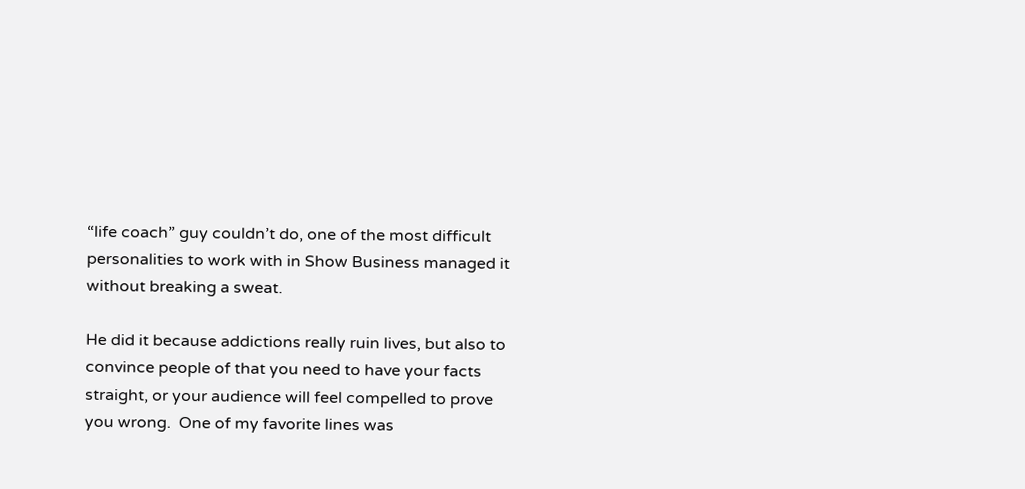“life coach” guy couldn’t do, one of the most difficult personalities to work with in Show Business managed it without breaking a sweat.

He did it because addictions really ruin lives, but also to convince people of that you need to have your facts straight, or your audience will feel compelled to prove you wrong.  One of my favorite lines was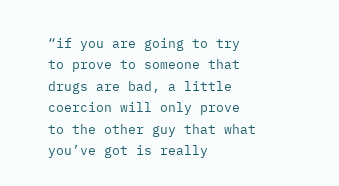“if you are going to try to prove to someone that drugs are bad, a little coercion will only prove to the other guy that what you’ve got is really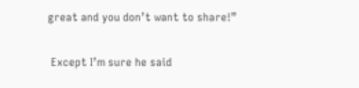great and you don’t want to share!”

 Except I’m sure he said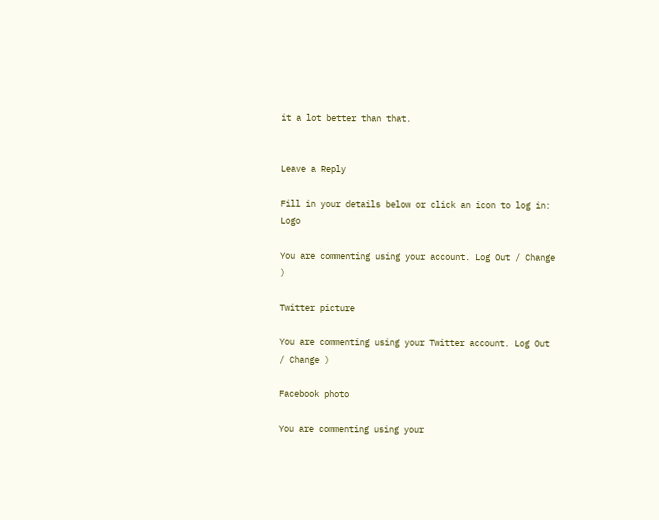it a lot better than that.


Leave a Reply

Fill in your details below or click an icon to log in: Logo

You are commenting using your account. Log Out / Change )

Twitter picture

You are commenting using your Twitter account. Log Out / Change )

Facebook photo

You are commenting using your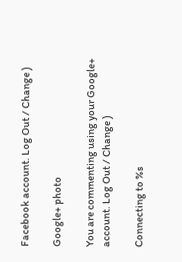Facebook account. Log Out / Change )

Google+ photo

You are commenting using your Google+ account. Log Out / Change )

Connecting to %s